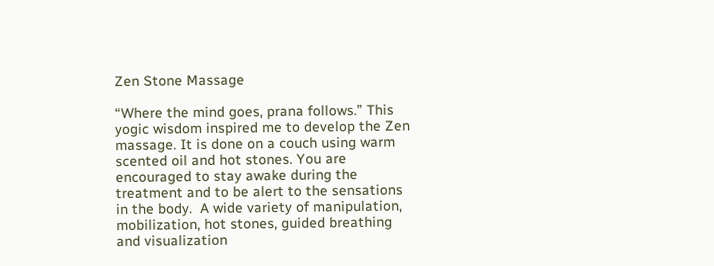Zen Stone Massage

“Where the mind goes, prana follows.” This yogic wisdom inspired me to develop the Zen massage. It is done on a couch using warm scented oil and hot stones. You are encouraged to stay awake during the treatment and to be alert to the sensations in the body.  A wide variety of manipulation, mobilization, hot stones, guided breathing and visualization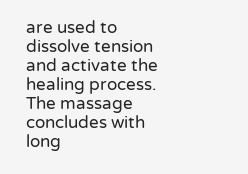are used to dissolve tension and activate the healing process. The massage concludes with long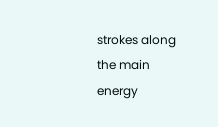strokes along the main energy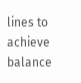lines to achieve balance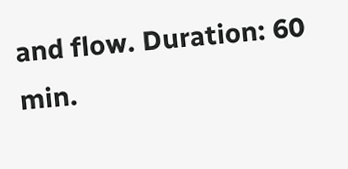and flow. Duration: 60 min.